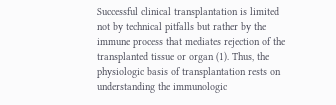Successful clinical transplantation is limited not by technical pitfalls but rather by the immune process that mediates rejection of the transplanted tissue or organ (1). Thus, the physiologic basis of transplantation rests on understanding the immunologic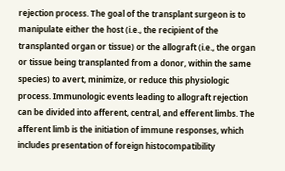rejection process. The goal of the transplant surgeon is to manipulate either the host (i.e., the recipient of the transplanted organ or tissue) or the allograft (i.e., the organ or tissue being transplanted from a donor, within the same species) to avert, minimize, or reduce this physiologic process. Immunologic events leading to allograft rejection can be divided into afferent, central, and efferent limbs. The afferent limb is the initiation of immune responses, which includes presentation of foreign histocompatibility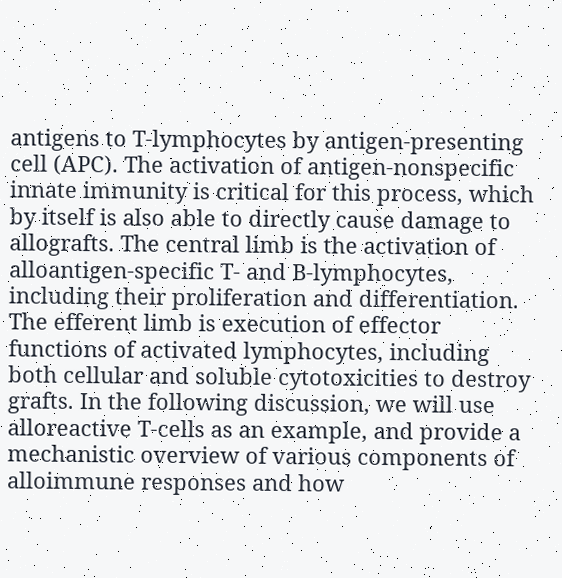antigens to T-lymphocytes by antigen-presenting cell (APC). The activation of antigen-nonspecific innate immunity is critical for this process, which by itself is also able to directly cause damage to allografts. The central limb is the activation of alloantigen-specific T- and B-lymphocytes, including their proliferation and differentiation. The efferent limb is execution of effector functions of activated lymphocytes, including both cellular and soluble cytotoxicities to destroy grafts. In the following discussion, we will use alloreactive T-cells as an example, and provide a mechanistic overview of various components of alloimmune responses and how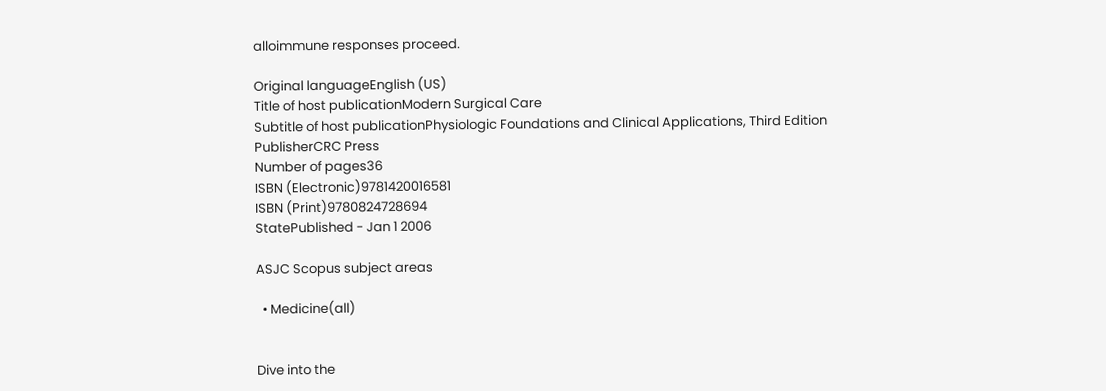alloimmune responses proceed.

Original languageEnglish (US)
Title of host publicationModern Surgical Care
Subtitle of host publicationPhysiologic Foundations and Clinical Applications, Third Edition
PublisherCRC Press
Number of pages36
ISBN (Electronic)9781420016581
ISBN (Print)9780824728694
StatePublished - Jan 1 2006

ASJC Scopus subject areas

  • Medicine(all)


Dive into the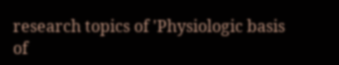research topics of 'Physiologic basis of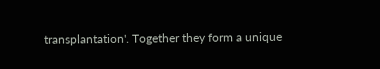transplantation'. Together they form a unique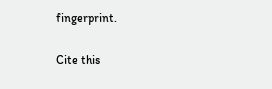fingerprint.

Cite this